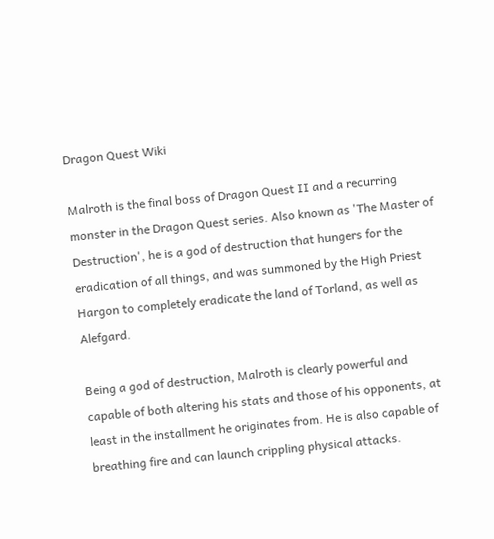Dragon Quest Wiki

Malroth is the final boss of Dragon Quest II and a recurring monster in the Dragon Quest series. Also known as 'The Master of Destruction', he is a god of destruction that hungers for the eradication of all things, and was summoned by the High Priest Hargon to completely eradicate the land of Torland, as well as Alefgard.

Being a god of destruction, Malroth is clearly powerful and capable of both altering his stats and those of his opponents, at least in the installment he originates from. He is also capable of breathing fire and can launch crippling physical attacks.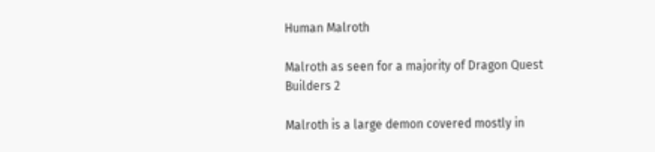Human Malroth

Malroth as seen for a majority of Dragon Quest Builders 2

Malroth is a large demon covered mostly in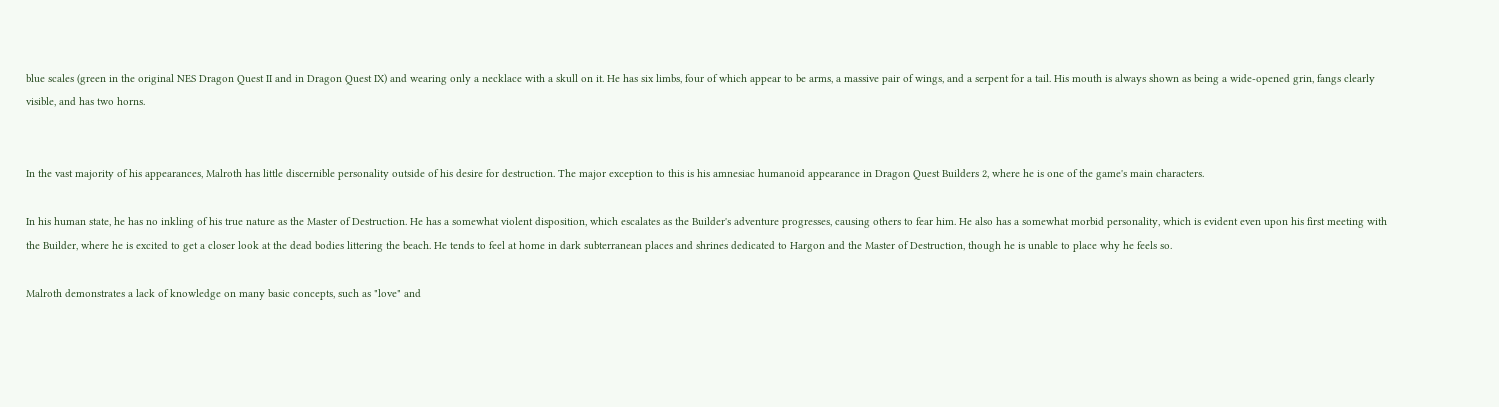blue scales (green in the original NES Dragon Quest II and in Dragon Quest IX) and wearing only a necklace with a skull on it. He has six limbs, four of which appear to be arms, a massive pair of wings, and a serpent for a tail. His mouth is always shown as being a wide-opened grin, fangs clearly visible, and has two horns.


In the vast majority of his appearances, Malroth has little discernible personality outside of his desire for destruction. The major exception to this is his amnesiac humanoid appearance in Dragon Quest Builders 2, where he is one of the game's main characters.

In his human state, he has no inkling of his true nature as the Master of Destruction. He has a somewhat violent disposition, which escalates as the Builder's adventure progresses, causing others to fear him. He also has a somewhat morbid personality, which is evident even upon his first meeting with the Builder, where he is excited to get a closer look at the dead bodies littering the beach. He tends to feel at home in dark subterranean places and shrines dedicated to Hargon and the Master of Destruction, though he is unable to place why he feels so.

Malroth demonstrates a lack of knowledge on many basic concepts, such as "love" and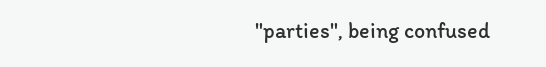"parties", being confused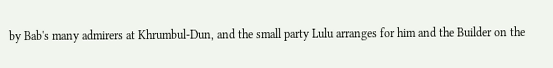by Bab's many admirers at Khrumbul-Dun, and the small party Lulu arranges for him and the Builder on the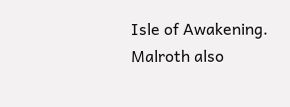Isle of Awakening. Malroth also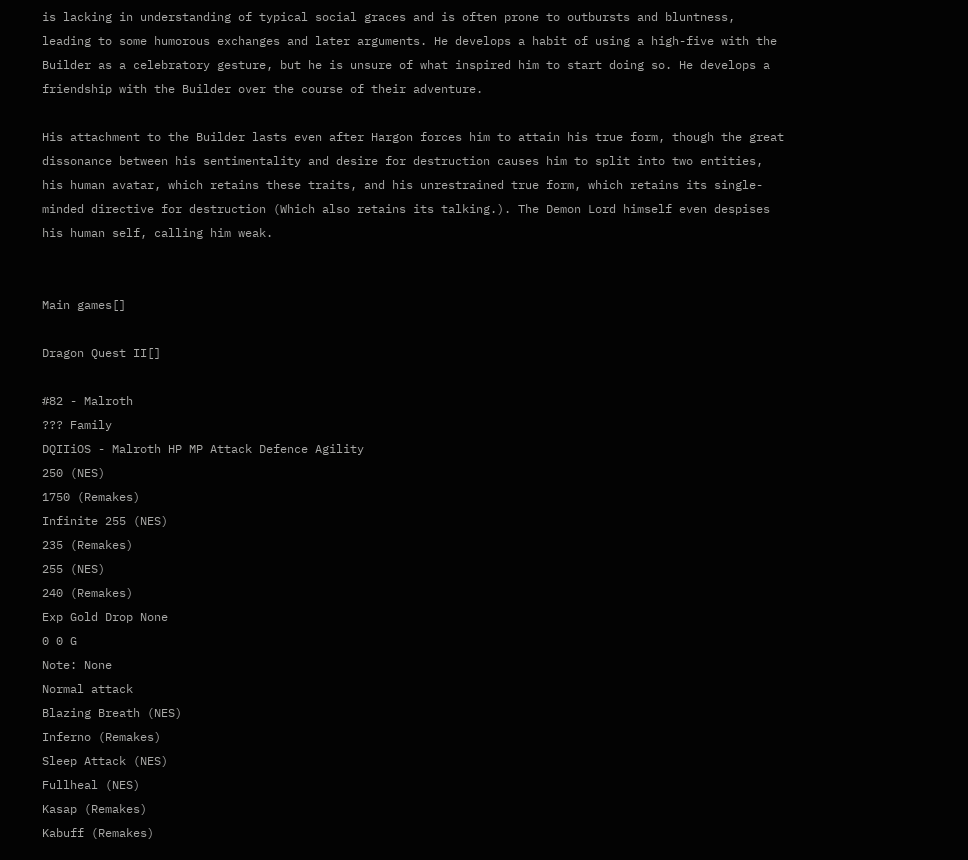is lacking in understanding of typical social graces and is often prone to outbursts and bluntness, leading to some humorous exchanges and later arguments. He develops a habit of using a high-five with the Builder as a celebratory gesture, but he is unsure of what inspired him to start doing so. He develops a friendship with the Builder over the course of their adventure.

His attachment to the Builder lasts even after Hargon forces him to attain his true form, though the great dissonance between his sentimentality and desire for destruction causes him to split into two entities, his human avatar, which retains these traits, and his unrestrained true form, which retains its single-minded directive for destruction (Which also retains its talking.). The Demon Lord himself even despises his human self, calling him weak.


Main games[]

Dragon Quest II[]

#82 - Malroth
??? Family
DQIIiOS - Malroth HP MP Attack Defence Agility
250 (NES)
1750 (Remakes)
Infinite 255 (NES)
235 (Remakes)
255 (NES)
240 (Remakes)
Exp Gold Drop None
0 0 G
Note: None
Normal attack
Blazing Breath (NES)
Inferno (Remakes)
Sleep Attack (NES)
Fullheal (NES)
Kasap (Remakes)
Kabuff (Remakes)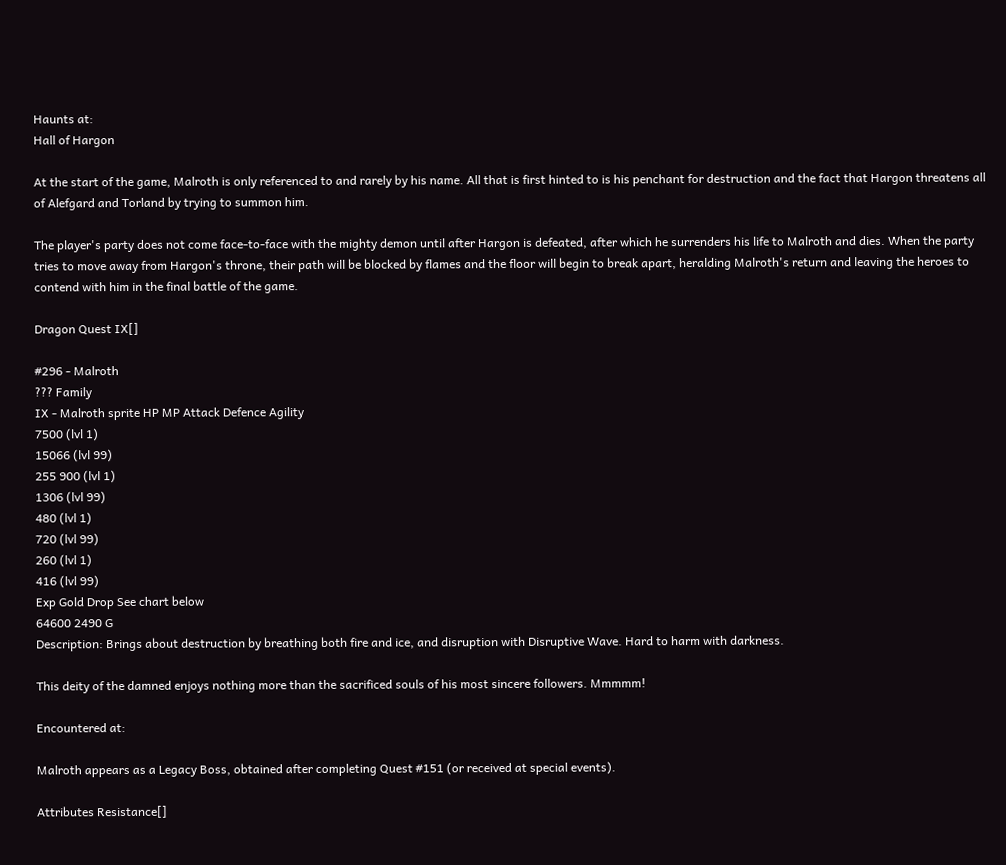Haunts at:
Hall of Hargon

At the start of the game, Malroth is only referenced to and rarely by his name. All that is first hinted to is his penchant for destruction and the fact that Hargon threatens all of Alefgard and Torland by trying to summon him.

The player's party does not come face-to-face with the mighty demon until after Hargon is defeated, after which he surrenders his life to Malroth and dies. When the party tries to move away from Hargon's throne, their path will be blocked by flames and the floor will begin to break apart, heralding Malroth's return and leaving the heroes to contend with him in the final battle of the game.

Dragon Quest IX[]

#296 - Malroth
??? Family
IX - Malroth sprite HP MP Attack Defence Agility
7500 (lvl 1)
15066 (lvl 99)
255 900 (lvl 1)
1306 (lvl 99)
480 (lvl 1)
720 (lvl 99)
260 (lvl 1)
416 (lvl 99)
Exp Gold Drop See chart below
64600 2490 G
Description: Brings about destruction by breathing both fire and ice, and disruption with Disruptive Wave. Hard to harm with darkness.

This deity of the damned enjoys nothing more than the sacrificed souls of his most sincere followers. Mmmmm!

Encountered at:

Malroth appears as a Legacy Boss, obtained after completing Quest #151 (or received at special events).

Attributes Resistance[]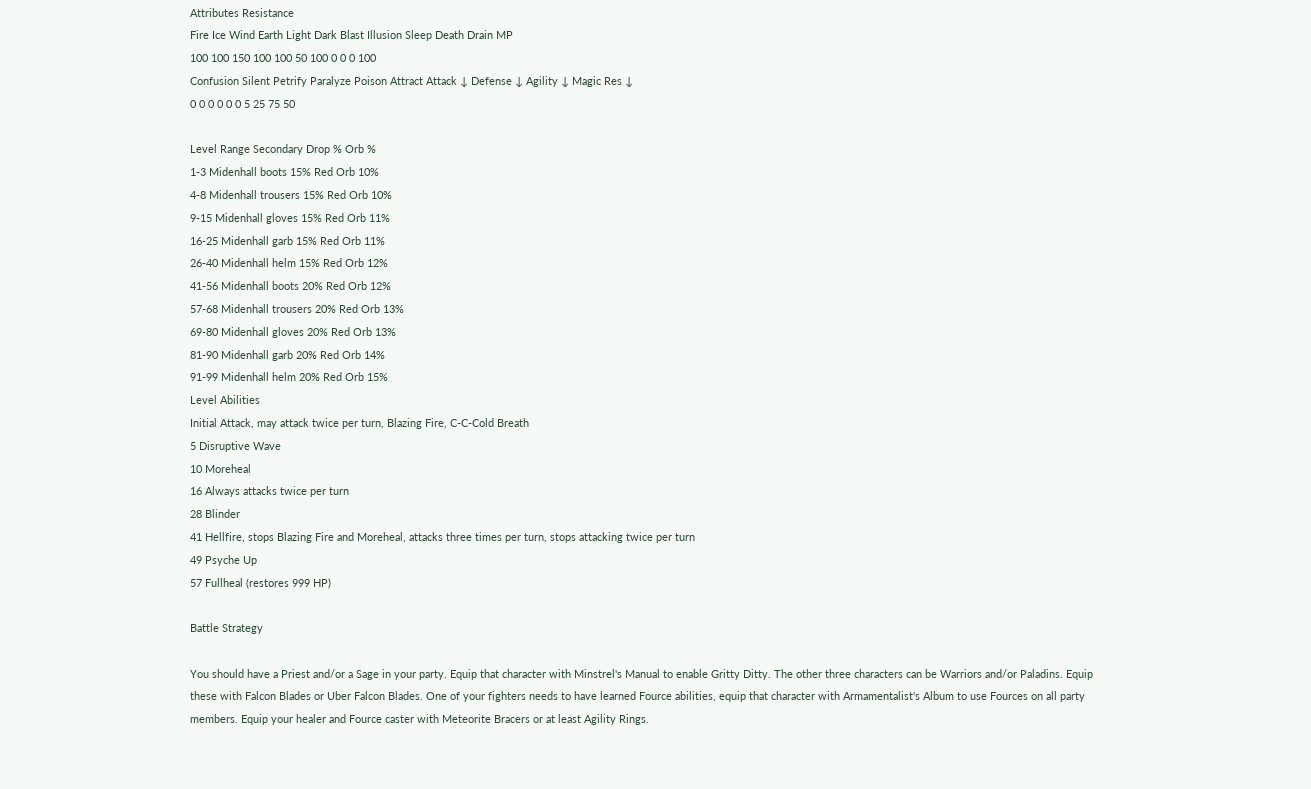Attributes Resistance
Fire Ice Wind Earth Light Dark Blast Illusion Sleep Death Drain MP
100 100 150 100 100 50 100 0 0 0 100
Confusion Silent Petrify Paralyze Poison Attract Attack ↓ Defense ↓ Agility ↓ Magic Res ↓
0 0 0 0 0 0 5 25 75 50

Level Range Secondary Drop % Orb %
1-3 Midenhall boots 15% Red Orb 10%
4-8 Midenhall trousers 15% Red Orb 10%
9-15 Midenhall gloves 15% Red Orb 11%
16-25 Midenhall garb 15% Red Orb 11%
26-40 Midenhall helm 15% Red Orb 12%
41-56 Midenhall boots 20% Red Orb 12%
57-68 Midenhall trousers 20% Red Orb 13%
69-80 Midenhall gloves 20% Red Orb 13%
81-90 Midenhall garb 20% Red Orb 14%
91-99 Midenhall helm 20% Red Orb 15%
Level Abilities
Initial Attack, may attack twice per turn, Blazing Fire, C-C-Cold Breath
5 Disruptive Wave
10 Moreheal
16 Always attacks twice per turn
28 Blinder
41 Hellfire, stops Blazing Fire and Moreheal, attacks three times per turn, stops attacking twice per turn
49 Psyche Up
57 Fullheal (restores 999 HP)

Battle Strategy

You should have a Priest and/or a Sage in your party. Equip that character with Minstrel's Manual to enable Gritty Ditty. The other three characters can be Warriors and/or Paladins. Equip these with Falcon Blades or Uber Falcon Blades. One of your fighters needs to have learned Fource abilities, equip that character with Armamentalist's Album to use Fources on all party members. Equip your healer and Fource caster with Meteorite Bracers or at least Agility Rings.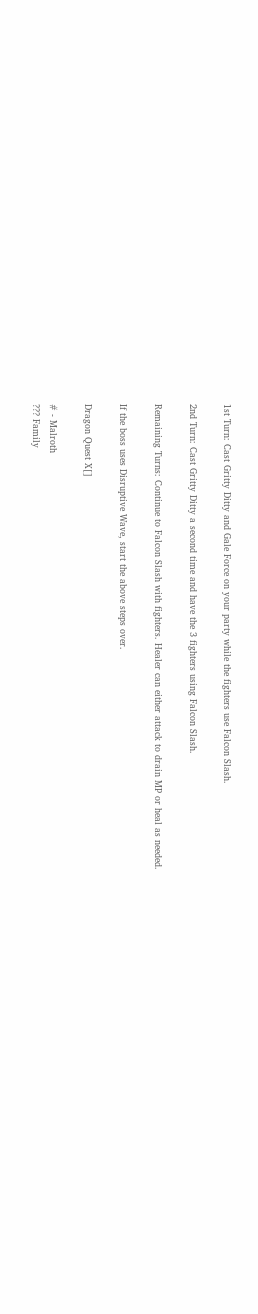1st Turn: Cast Gritty Ditty and Gale Force on your party while the fighters use Falcon Slash.

2nd Turn: Cast Gritty Ditty a second time and have the 3 fighters using Falcon Slash.

Remaining Turns: Continue to Falcon Slash with fighters. Healer can either attack to drain MP or heal as needed.

If the boss uses Disruptive Wave, start the above steps over.

Dragon Quest X[]

# - Malroth
??? Family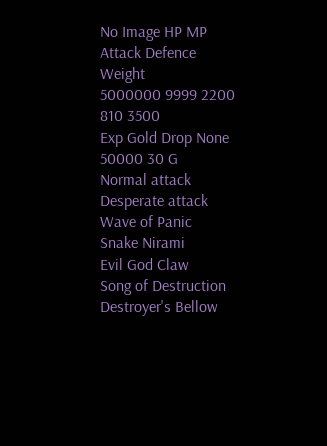No Image HP MP Attack Defence Weight
5000000 9999 2200 810 3500
Exp Gold Drop None
50000 30 G
Normal attack
Desperate attack
Wave of Panic
Snake Nirami
Evil God Claw
Song of Destruction
Destroyer's Bellow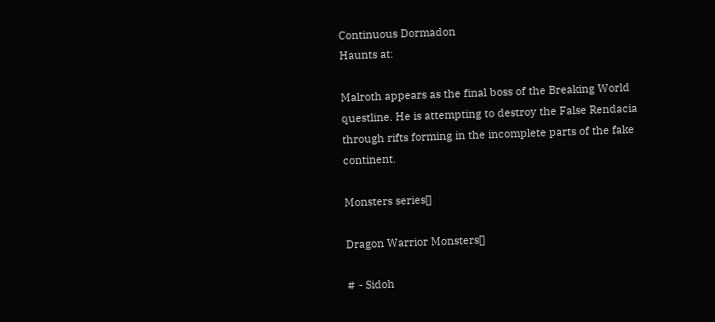Continuous Dormadon
Haunts at:

Malroth appears as the final boss of the Breaking World questline. He is attempting to destroy the False Rendacia through rifts forming in the incomplete parts of the fake continent.

Monsters series[]

Dragon Warrior Monsters[]

# - Sidoh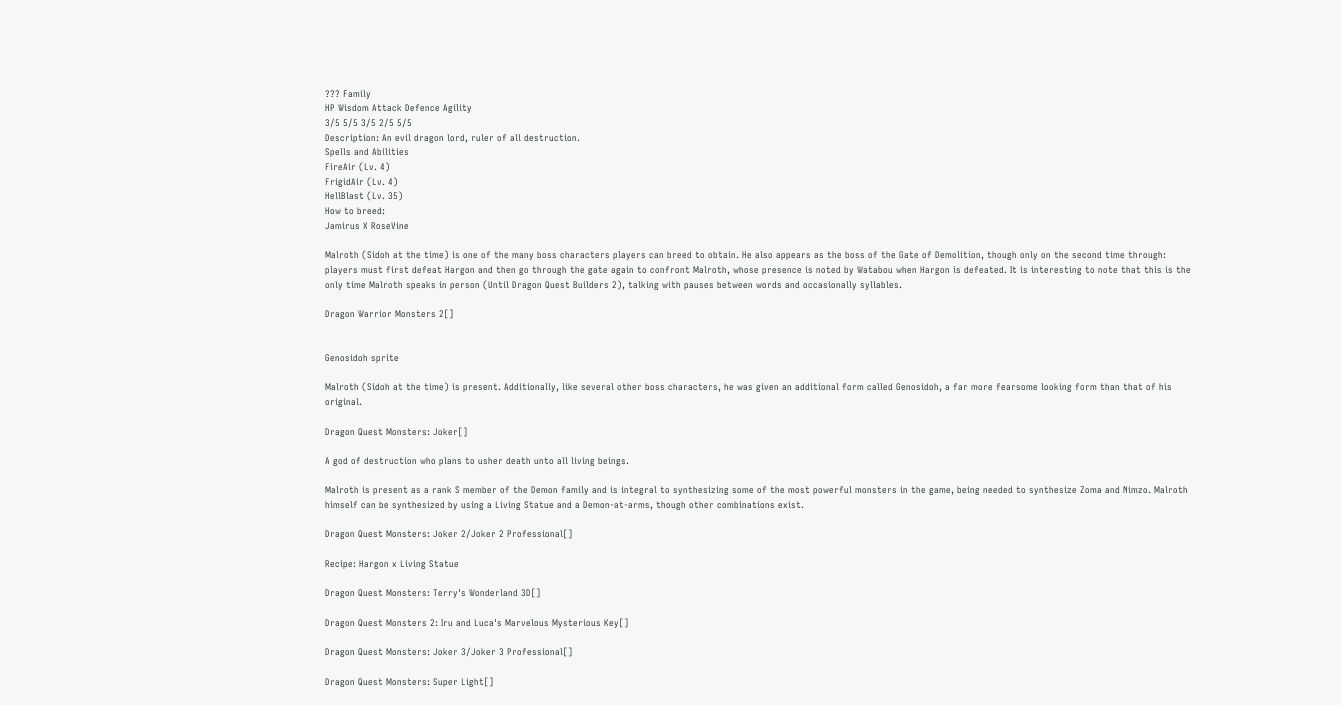??? Family
HP Wisdom Attack Defence Agility
3/5 5/5 3/5 2/5 5/5
Description: An evil dragon lord, ruler of all destruction.
Spells and Abilities
FireAir (Lv. 4)
FrigidAir (Lv. 4)
HellBlast (Lv. 35)
How to breed:
Jamirus X RoseVine

Malroth (Sidoh at the time) is one of the many boss characters players can breed to obtain. He also appears as the boss of the Gate of Demolition, though only on the second time through: players must first defeat Hargon and then go through the gate again to confront Malroth, whose presence is noted by Watabou when Hargon is defeated. It is interesting to note that this is the only time Malroth speaks in person (Until Dragon Quest Builders 2), talking with pauses between words and occasionally syllables.

Dragon Warrior Monsters 2[]


Genosidoh sprite

Malroth (Sidoh at the time) is present. Additionally, like several other boss characters, he was given an additional form called Genosidoh, a far more fearsome looking form than that of his original.

Dragon Quest Monsters: Joker[]

A god of destruction who plans to usher death unto all living beings.

Malroth is present as a rank S member of the Demon family and is integral to synthesizing some of the most powerful monsters in the game, being needed to synthesize Zoma and Nimzo. Malroth himself can be synthesized by using a Living Statue and a Demon-at-arms, though other combinations exist.

Dragon Quest Monsters: Joker 2/Joker 2 Professional[]

Recipe: Hargon x Living Statue

Dragon Quest Monsters: Terry's Wonderland 3D[]

Dragon Quest Monsters 2: Iru and Luca's Marvelous Mysterious Key[]

Dragon Quest Monsters: Joker 3/Joker 3 Professional[]

Dragon Quest Monsters: Super Light[]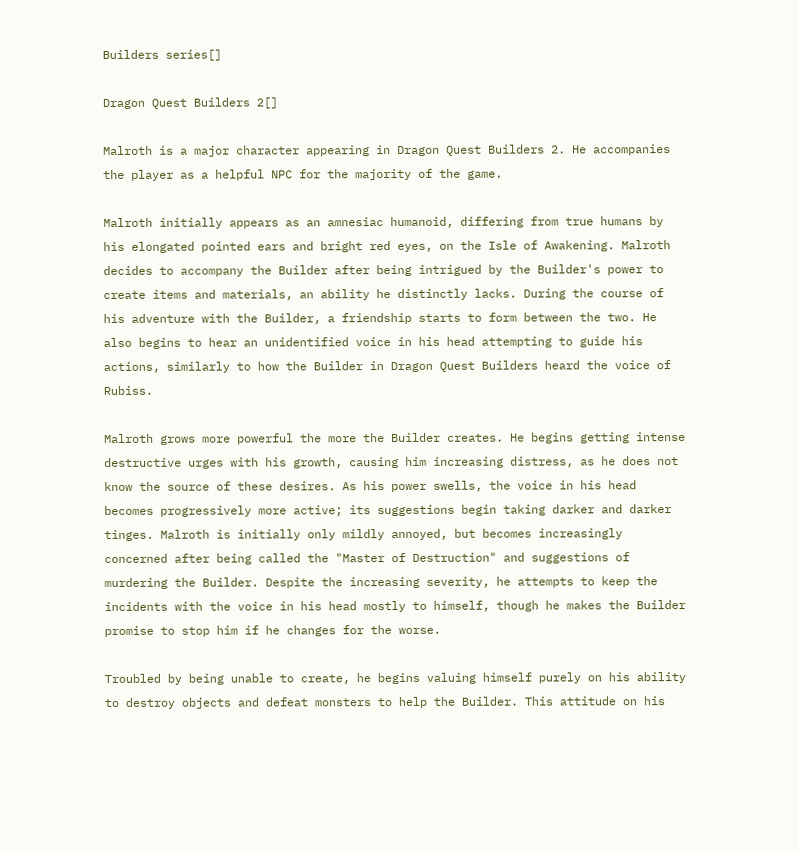Builders series[]

Dragon Quest Builders 2[]

Malroth is a major character appearing in Dragon Quest Builders 2. He accompanies the player as a helpful NPC for the majority of the game.

Malroth initially appears as an amnesiac humanoid, differing from true humans by his elongated pointed ears and bright red eyes, on the Isle of Awakening. Malroth decides to accompany the Builder after being intrigued by the Builder's power to create items and materials, an ability he distinctly lacks. During the course of his adventure with the Builder, a friendship starts to form between the two. He also begins to hear an unidentified voice in his head attempting to guide his actions, similarly to how the Builder in Dragon Quest Builders heard the voice of Rubiss.

Malroth grows more powerful the more the Builder creates. He begins getting intense destructive urges with his growth, causing him increasing distress, as he does not know the source of these desires. As his power swells, the voice in his head becomes progressively more active; its suggestions begin taking darker and darker tinges. Malroth is initially only mildly annoyed, but becomes increasingly concerned after being called the "Master of Destruction" and suggestions of murdering the Builder. Despite the increasing severity, he attempts to keep the incidents with the voice in his head mostly to himself, though he makes the Builder promise to stop him if he changes for the worse.

Troubled by being unable to create, he begins valuing himself purely on his ability to destroy objects and defeat monsters to help the Builder. This attitude on his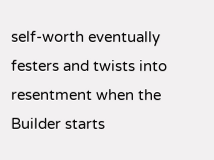self-worth eventually festers and twists into resentment when the Builder starts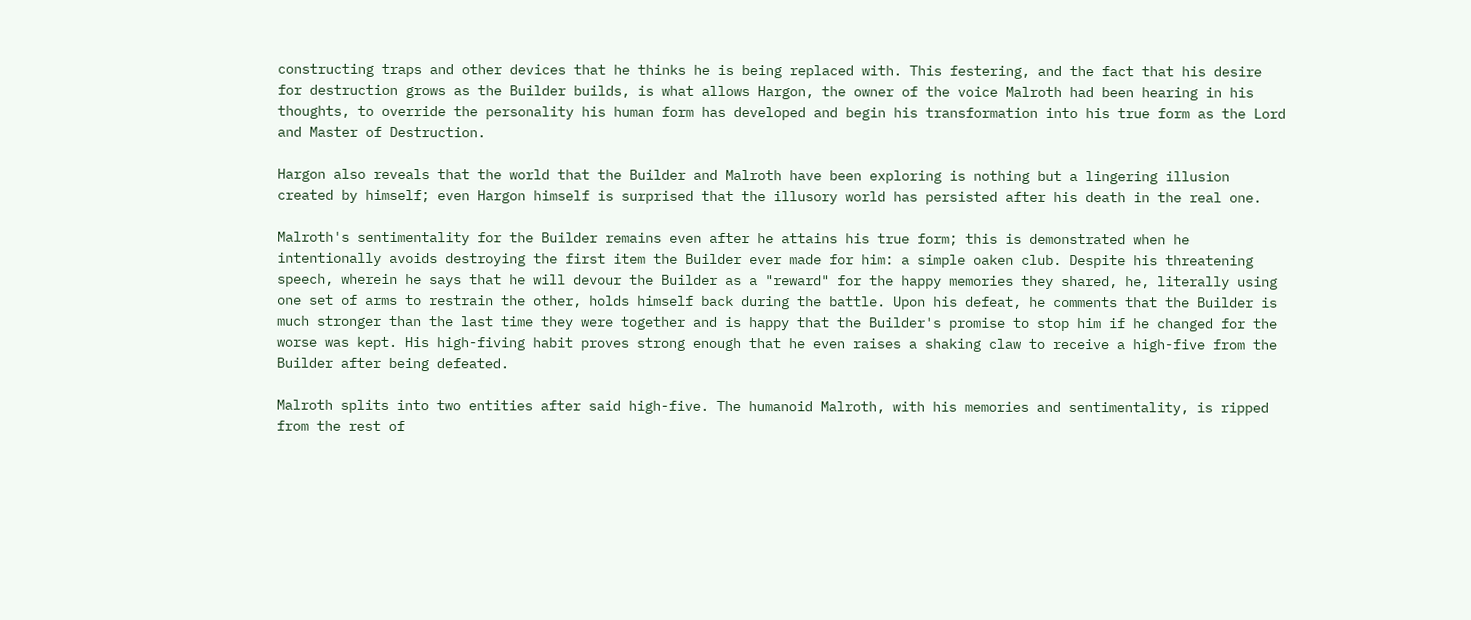constructing traps and other devices that he thinks he is being replaced with. This festering, and the fact that his desire for destruction grows as the Builder builds, is what allows Hargon, the owner of the voice Malroth had been hearing in his thoughts, to override the personality his human form has developed and begin his transformation into his true form as the Lord and Master of Destruction.

Hargon also reveals that the world that the Builder and Malroth have been exploring is nothing but a lingering illusion created by himself; even Hargon himself is surprised that the illusory world has persisted after his death in the real one.

Malroth's sentimentality for the Builder remains even after he attains his true form; this is demonstrated when he intentionally avoids destroying the first item the Builder ever made for him: a simple oaken club. Despite his threatening speech, wherein he says that he will devour the Builder as a "reward" for the happy memories they shared, he, literally using one set of arms to restrain the other, holds himself back during the battle. Upon his defeat, he comments that the Builder is much stronger than the last time they were together and is happy that the Builder's promise to stop him if he changed for the worse was kept. His high-fiving habit proves strong enough that he even raises a shaking claw to receive a high-five from the Builder after being defeated.

Malroth splits into two entities after said high-five. The humanoid Malroth, with his memories and sentimentality, is ripped from the rest of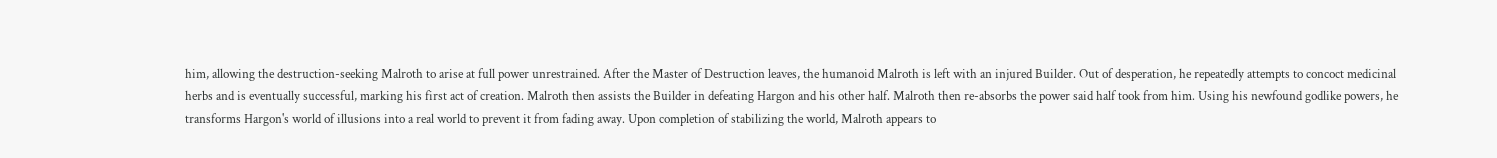him, allowing the destruction-seeking Malroth to arise at full power unrestrained. After the Master of Destruction leaves, the humanoid Malroth is left with an injured Builder. Out of desperation, he repeatedly attempts to concoct medicinal herbs and is eventually successful, marking his first act of creation. Malroth then assists the Builder in defeating Hargon and his other half. Malroth then re-absorbs the power said half took from him. Using his newfound godlike powers, he transforms Hargon's world of illusions into a real world to prevent it from fading away. Upon completion of stabilizing the world, Malroth appears to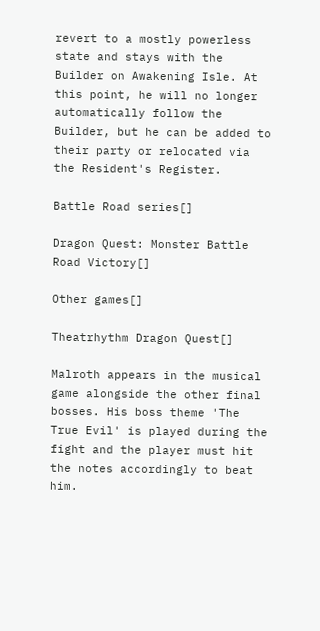revert to a mostly powerless state and stays with the Builder on Awakening Isle. At this point, he will no longer automatically follow the Builder, but he can be added to their party or relocated via the Resident's Register.

Battle Road series[]

Dragon Quest: Monster Battle Road Victory[]

Other games[]

Theatrhythm Dragon Quest[]

Malroth appears in the musical game alongside the other final bosses. His boss theme 'The True Evil' is played during the fight and the player must hit the notes accordingly to beat him.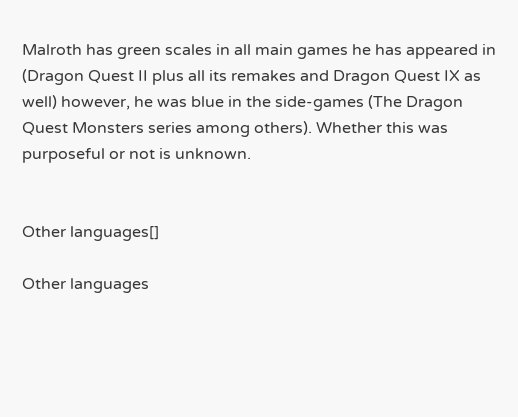Malroth has green scales in all main games he has appeared in (Dragon Quest II plus all its remakes and Dragon Quest IX as well) however, he was blue in the side-games (The Dragon Quest Monsters series among others). Whether this was purposeful or not is unknown.


Other languages[]

Other languages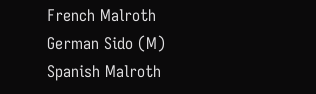French Malroth
German Sido (M)
Spanish Malroth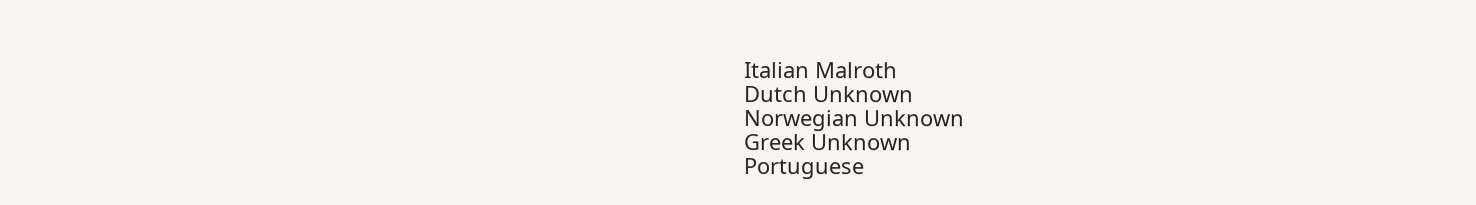Italian Malroth
Dutch Unknown
Norwegian Unknown
Greek Unknown
Portuguese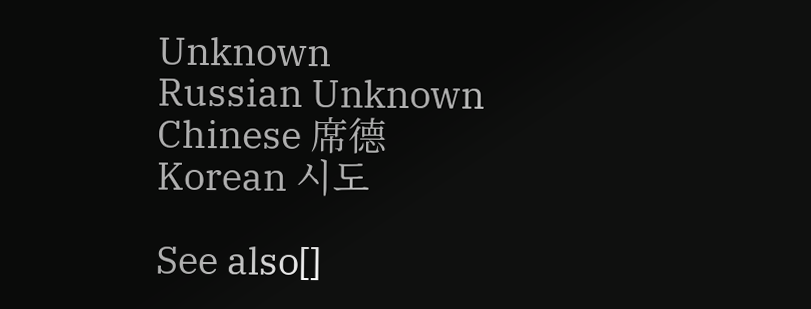Unknown
Russian Unknown
Chinese 席德
Korean 시도

See also[]